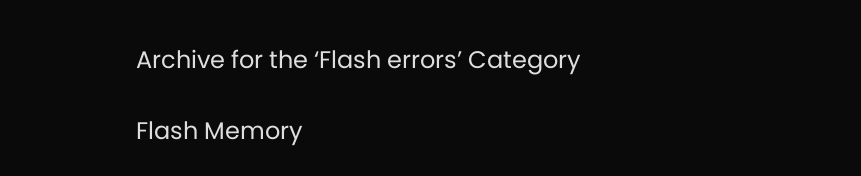Archive for the ‘Flash errors’ Category

Flash Memory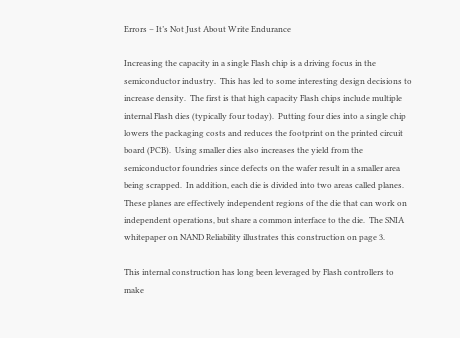Errors – It’s Not Just About Write Endurance

Increasing the capacity in a single Flash chip is a driving focus in the semiconductor industry.  This has led to some interesting design decisions to increase density.  The first is that high capacity Flash chips include multiple internal Flash dies (typically four today).  Putting four dies into a single chip lowers the packaging costs and reduces the footprint on the printed circuit board (PCB).  Using smaller dies also increases the yield from the semiconductor foundries since defects on the wafer result in a smaller area being scrapped.  In addition, each die is divided into two areas called planes.   These planes are effectively independent regions of the die that can work on independent operations, but share a common interface to the die.  The SNIA whitepaper on NAND Reliability illustrates this construction on page 3.

This internal construction has long been leveraged by Flash controllers to make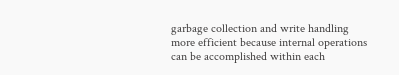garbage collection and write handling more efficient because internal operations can be accomplished within each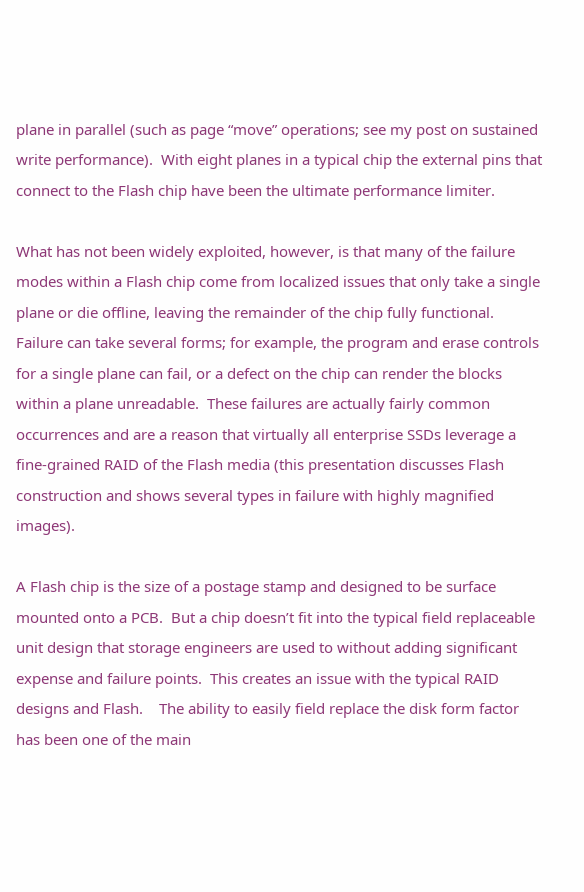plane in parallel (such as page “move” operations; see my post on sustained write performance).  With eight planes in a typical chip the external pins that connect to the Flash chip have been the ultimate performance limiter.

What has not been widely exploited, however, is that many of the failure modes within a Flash chip come from localized issues that only take a single plane or die offline, leaving the remainder of the chip fully functional.  Failure can take several forms; for example, the program and erase controls for a single plane can fail, or a defect on the chip can render the blocks within a plane unreadable.  These failures are actually fairly common occurrences and are a reason that virtually all enterprise SSDs leverage a fine-grained RAID of the Flash media (this presentation discusses Flash construction and shows several types in failure with highly magnified images).

A Flash chip is the size of a postage stamp and designed to be surface mounted onto a PCB.  But a chip doesn’t fit into the typical field replaceable unit design that storage engineers are used to without adding significant expense and failure points.  This creates an issue with the typical RAID designs and Flash.    The ability to easily field replace the disk form factor has been one of the main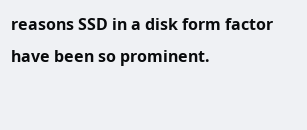reasons SSD in a disk form factor have been so prominent.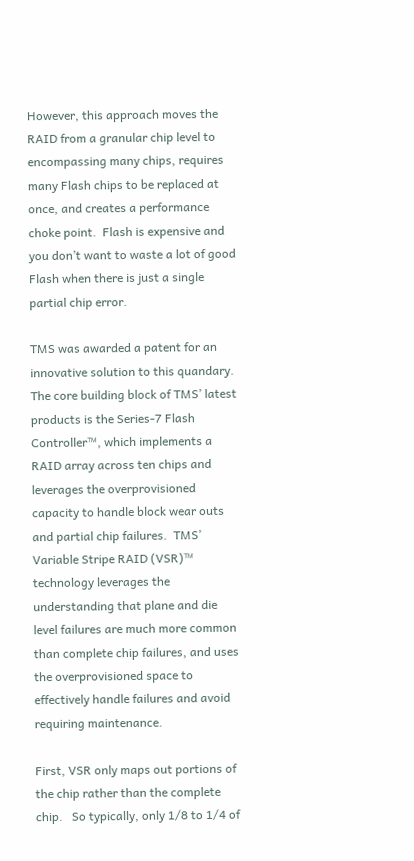However, this approach moves the RAID from a granular chip level to encompassing many chips, requires many Flash chips to be replaced at once, and creates a performance choke point.  Flash is expensive and you don’t want to waste a lot of good Flash when there is just a single partial chip error.

TMS was awarded a patent for an innovative solution to this quandary.  The core building block of TMS’ latest products is the Series-7 Flash Controller™, which implements a RAID array across ten chips and leverages the overprovisioned capacity to handle block wear outs and partial chip failures.  TMS’ Variable Stripe RAID (VSR)™ technology leverages the understanding that plane and die level failures are much more common than complete chip failures, and uses the overprovisioned space to effectively handle failures and avoid requiring maintenance.

First, VSR only maps out portions of the chip rather than the complete chip.   So typically, only 1/8 to 1/4 of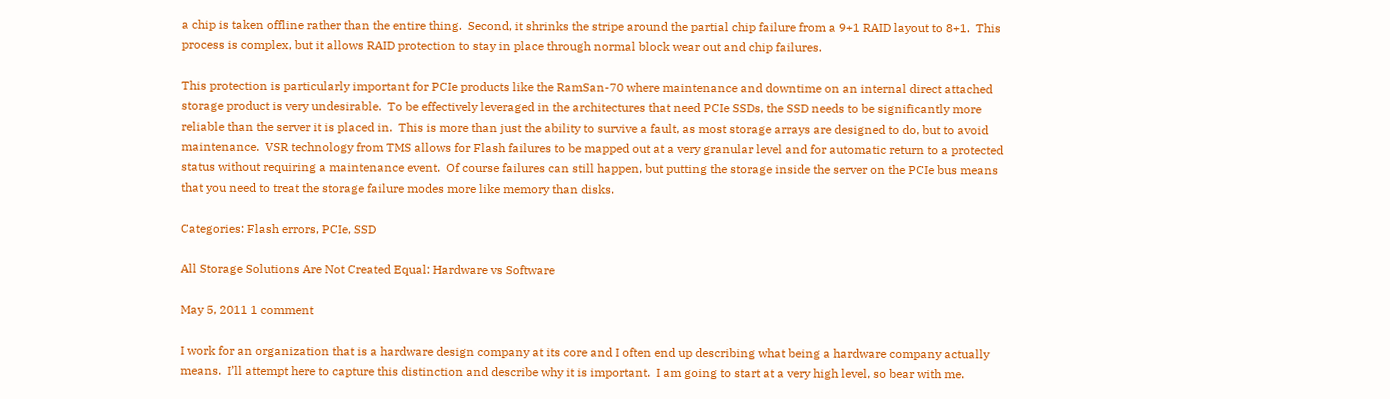a chip is taken offline rather than the entire thing.  Second, it shrinks the stripe around the partial chip failure from a 9+1 RAID layout to 8+1.  This process is complex, but it allows RAID protection to stay in place through normal block wear out and chip failures.

This protection is particularly important for PCIe products like the RamSan-70 where maintenance and downtime on an internal direct attached storage product is very undesirable.  To be effectively leveraged in the architectures that need PCIe SSDs, the SSD needs to be significantly more reliable than the server it is placed in.  This is more than just the ability to survive a fault, as most storage arrays are designed to do, but to avoid maintenance.  VSR technology from TMS allows for Flash failures to be mapped out at a very granular level and for automatic return to a protected status without requiring a maintenance event.  Of course failures can still happen, but putting the storage inside the server on the PCIe bus means that you need to treat the storage failure modes more like memory than disks.

Categories: Flash errors, PCIe, SSD

All Storage Solutions Are Not Created Equal: Hardware vs Software

May 5, 2011 1 comment

I work for an organization that is a hardware design company at its core and I often end up describing what being a hardware company actually means.  I’ll attempt here to capture this distinction and describe why it is important.  I am going to start at a very high level, so bear with me.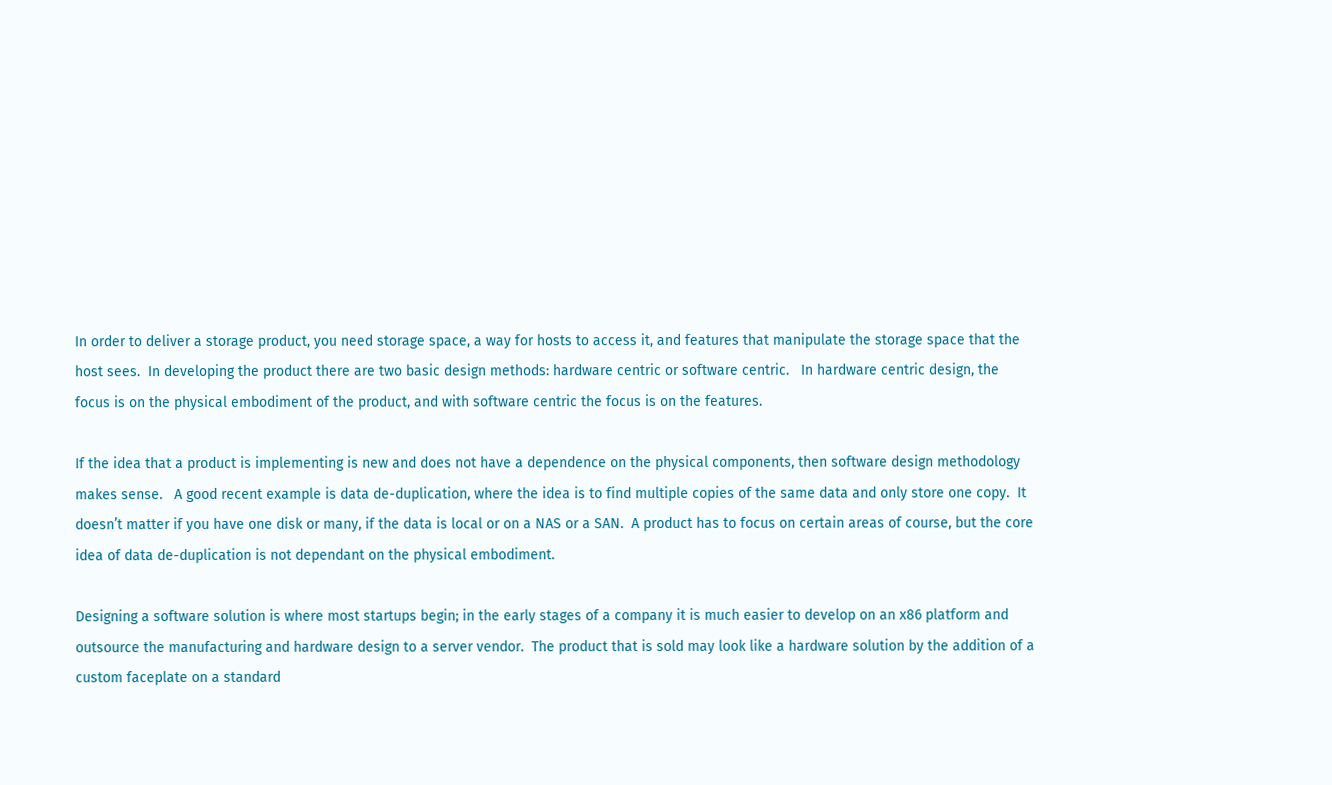In order to deliver a storage product, you need storage space, a way for hosts to access it, and features that manipulate the storage space that the host sees.  In developing the product there are two basic design methods: hardware centric or software centric.   In hardware centric design, the focus is on the physical embodiment of the product, and with software centric the focus is on the features.

If the idea that a product is implementing is new and does not have a dependence on the physical components, then software design methodology makes sense.   A good recent example is data de-duplication, where the idea is to find multiple copies of the same data and only store one copy.  It doesn’t matter if you have one disk or many, if the data is local or on a NAS or a SAN.  A product has to focus on certain areas of course, but the core idea of data de-duplication is not dependant on the physical embodiment.

Designing a software solution is where most startups begin; in the early stages of a company it is much easier to develop on an x86 platform and outsource the manufacturing and hardware design to a server vendor.  The product that is sold may look like a hardware solution by the addition of a custom faceplate on a standard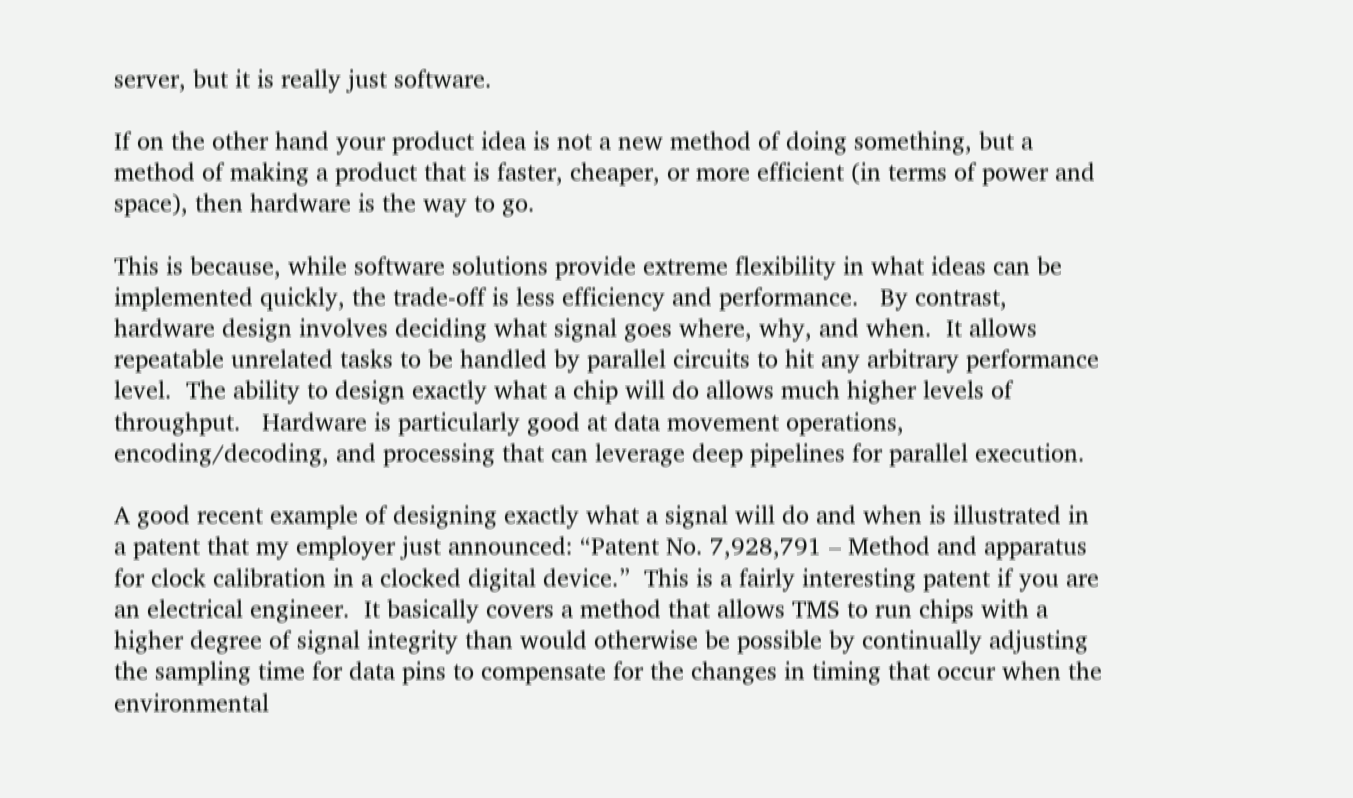server, but it is really just software.

If on the other hand your product idea is not a new method of doing something, but a method of making a product that is faster, cheaper, or more efficient (in terms of power and space), then hardware is the way to go.

This is because, while software solutions provide extreme flexibility in what ideas can be implemented quickly, the trade-off is less efficiency and performance.   By contrast, hardware design involves deciding what signal goes where, why, and when.  It allows repeatable unrelated tasks to be handled by parallel circuits to hit any arbitrary performance level.  The ability to design exactly what a chip will do allows much higher levels of throughput.   Hardware is particularly good at data movement operations, encoding/decoding, and processing that can leverage deep pipelines for parallel execution.

A good recent example of designing exactly what a signal will do and when is illustrated in a patent that my employer just announced: “Patent No. 7,928,791 – Method and apparatus for clock calibration in a clocked digital device.”  This is a fairly interesting patent if you are an electrical engineer.  It basically covers a method that allows TMS to run chips with a higher degree of signal integrity than would otherwise be possible by continually adjusting the sampling time for data pins to compensate for the changes in timing that occur when the environmental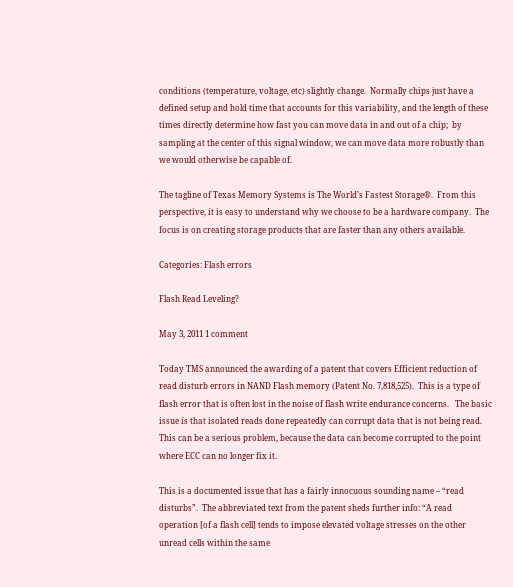conditions (temperature, voltage, etc) slightly change.  Normally chips just have a defined setup and hold time that accounts for this variability, and the length of these times directly determine how fast you can move data in and out of a chip;  by sampling at the center of this signal window, we can move data more robustly than we would otherwise be capable of.

The tagline of Texas Memory Systems is The World’s Fastest Storage®.  From this perspective, it is easy to understand why we choose to be a hardware company.  The focus is on creating storage products that are faster than any others available.

Categories: Flash errors

Flash Read Leveling?

May 3, 2011 1 comment

Today TMS announced the awarding of a patent that covers Efficient reduction of read disturb errors in NAND Flash memory (Patent No. 7,818,525).  This is a type of flash error that is often lost in the noise of flash write endurance concerns.   The basic issue is that isolated reads done repeatedly can corrupt data that is not being read.  This can be a serious problem, because the data can become corrupted to the point where ECC can no longer fix it.

This is a documented issue that has a fairly innocuous sounding name – “read disturbs”.  The abbreviated text from the patent sheds further info: “A read operation [of a flash cell] tends to impose elevated voltage stresses on the other unread cells within the same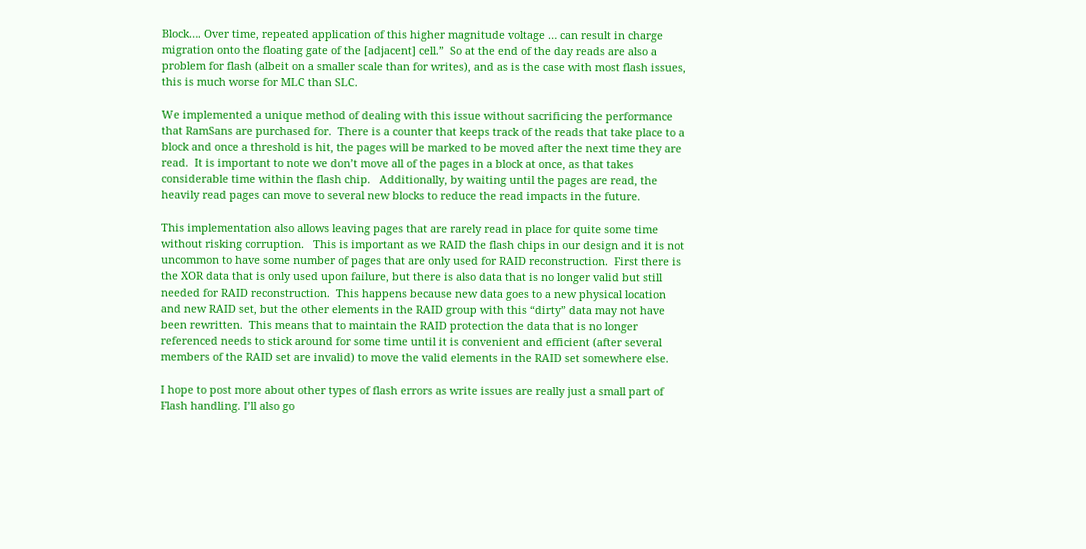Block…. Over time, repeated application of this higher magnitude voltage … can result in charge migration onto the floating gate of the [adjacent] cell.”  So at the end of the day reads are also a problem for flash (albeit on a smaller scale than for writes), and as is the case with most flash issues, this is much worse for MLC than SLC.

We implemented a unique method of dealing with this issue without sacrificing the performance that RamSans are purchased for.  There is a counter that keeps track of the reads that take place to a block and once a threshold is hit, the pages will be marked to be moved after the next time they are read.  It is important to note we don’t move all of the pages in a block at once, as that takes considerable time within the flash chip.   Additionally, by waiting until the pages are read, the heavily read pages can move to several new blocks to reduce the read impacts in the future.

This implementation also allows leaving pages that are rarely read in place for quite some time without risking corruption.   This is important as we RAID the flash chips in our design and it is not uncommon to have some number of pages that are only used for RAID reconstruction.  First there is the XOR data that is only used upon failure, but there is also data that is no longer valid but still needed for RAID reconstruction.  This happens because new data goes to a new physical location and new RAID set, but the other elements in the RAID group with this “dirty” data may not have been rewritten.  This means that to maintain the RAID protection the data that is no longer referenced needs to stick around for some time until it is convenient and efficient (after several members of the RAID set are invalid) to move the valid elements in the RAID set somewhere else.

I hope to post more about other types of flash errors as write issues are really just a small part of Flash handling. I’ll also go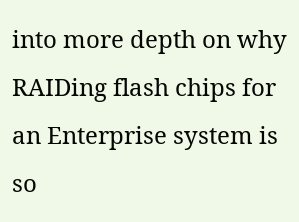into more depth on why RAIDing flash chips for an Enterprise system is so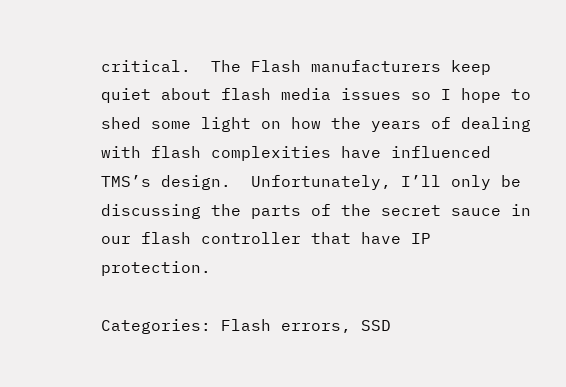critical.  The Flash manufacturers keep quiet about flash media issues so I hope to shed some light on how the years of dealing with flash complexities have influenced TMS’s design.  Unfortunately, I’ll only be discussing the parts of the secret sauce in our flash controller that have IP protection.

Categories: Flash errors, SSD